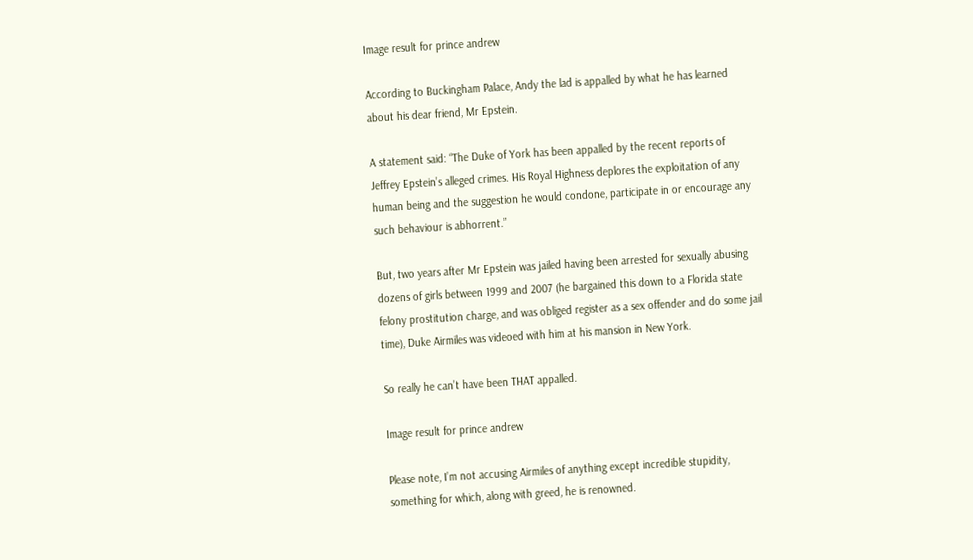Image result for prince andrew

According to Buckingham Palace, Andy the lad is appalled by what he has learned about his dear friend, Mr Epstein.

A statement said: “The Duke of York has been appalled by the recent reports of Jeffrey Epstein’s alleged crimes. His Royal Highness deplores the exploitation of any human being and the suggestion he would condone, participate in or encourage any such behaviour is abhorrent.”

But, two years after Mr Epstein was jailed having been arrested for sexually abusing dozens of girls between 1999 and 2007 (he bargained this down to a Florida state felony prostitution charge, and was obliged register as a sex offender and do some jail time), Duke Airmiles was videoed with him at his mansion in New York.

So really he can’t have been THAT appalled.

Image result for prince andrew

Please note, I’m not accusing Airmiles of anything except incredible stupidity, something for which, along with greed, he is renowned.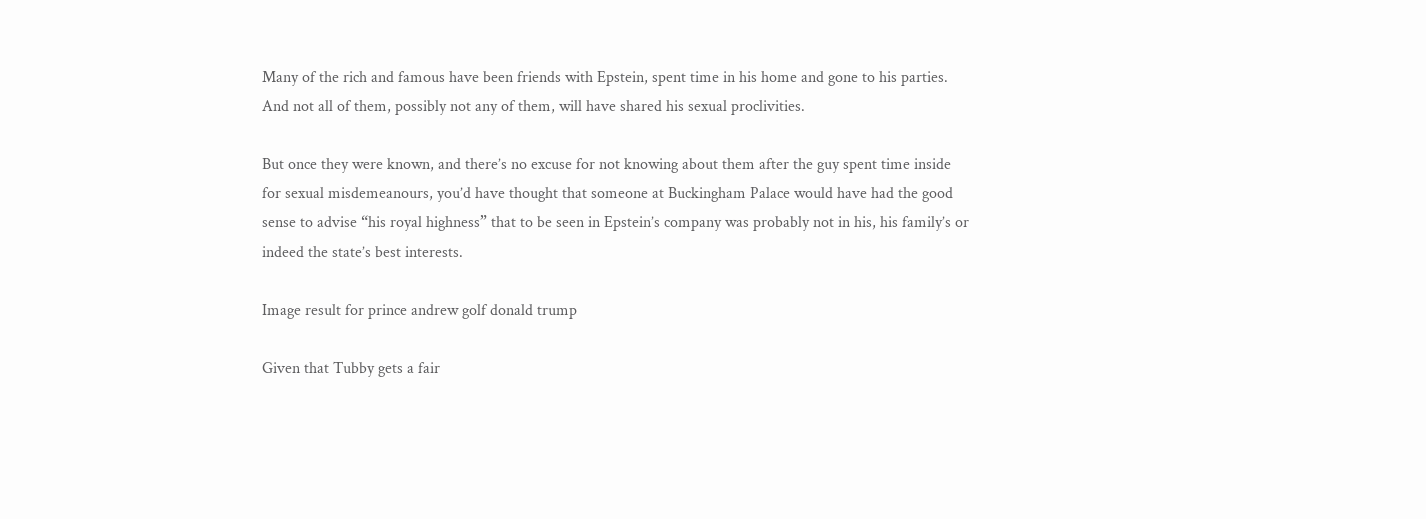Many of the rich and famous have been friends with Epstein, spent time in his home and gone to his parties. And not all of them, possibly not any of them, will have shared his sexual proclivities.

But once they were known, and there’s no excuse for not knowing about them after the guy spent time inside for sexual misdemeanours, you’d have thought that someone at Buckingham Palace would have had the good sense to advise “his royal highness” that to be seen in Epstein’s company was probably not in his, his family’s or indeed the state’s best interests.

Image result for prince andrew golf donald trump

Given that Tubby gets a fair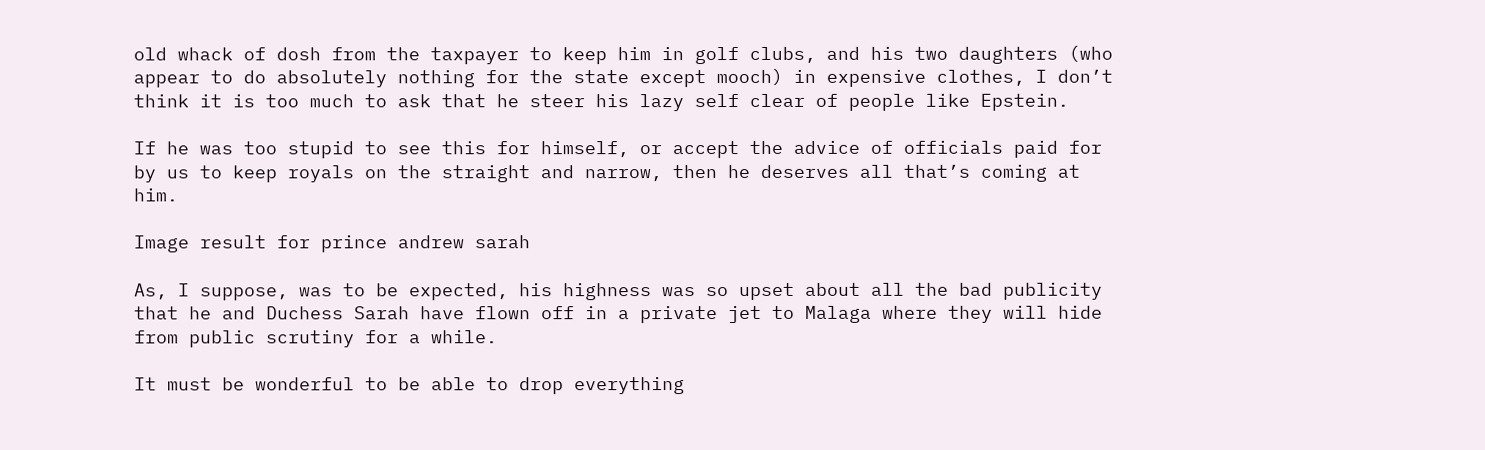old whack of dosh from the taxpayer to keep him in golf clubs, and his two daughters (who appear to do absolutely nothing for the state except mooch) in expensive clothes, I don’t think it is too much to ask that he steer his lazy self clear of people like Epstein.

If he was too stupid to see this for himself, or accept the advice of officials paid for by us to keep royals on the straight and narrow, then he deserves all that’s coming at him.

Image result for prince andrew sarah

As, I suppose, was to be expected, his highness was so upset about all the bad publicity that he and Duchess Sarah have flown off in a private jet to Malaga where they will hide from public scrutiny for a while.

It must be wonderful to be able to drop everything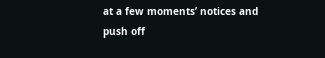at a few moments’ notices and push off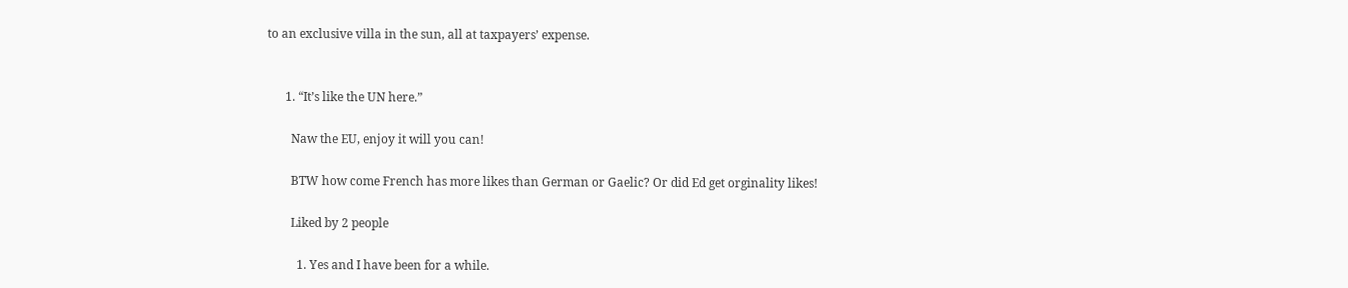to an exclusive villa in the sun, all at taxpayers’ expense.


      1. “It’s like the UN here.”

        Naw the EU, enjoy it will you can!

        BTW how come French has more likes than German or Gaelic? Or did Ed get orginality likes!

        Liked by 2 people

          1. Yes and I have been for a while.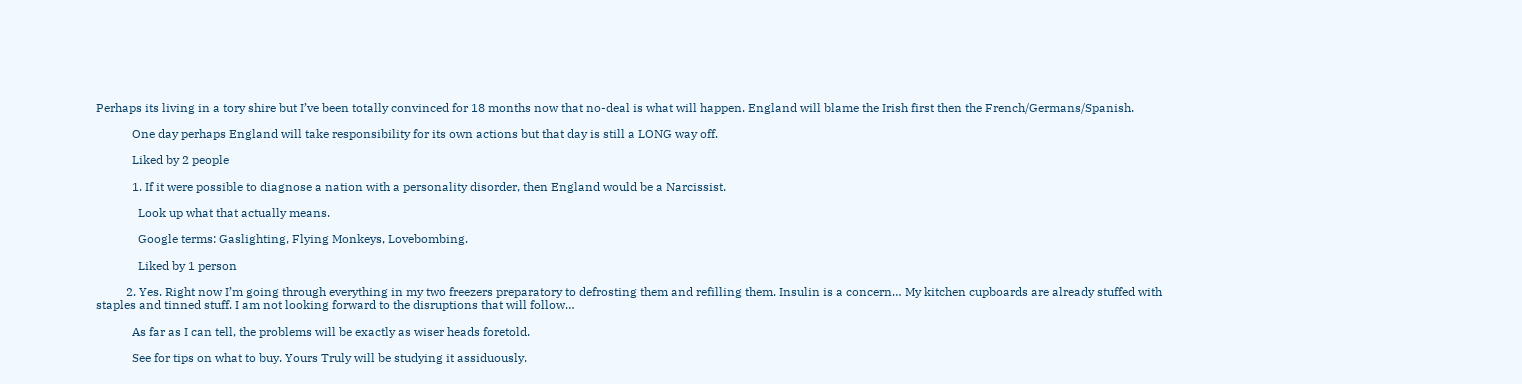Perhaps its living in a tory shire but I’ve been totally convinced for 18 months now that no-deal is what will happen. England will blame the Irish first then the French/Germans/Spanish.

            One day perhaps England will take responsibility for its own actions but that day is still a LONG way off.

            Liked by 2 people

            1. If it were possible to diagnose a nation with a personality disorder, then England would be a Narcissist.

              Look up what that actually means.

              Google terms: Gaslighting, Flying Monkeys, Lovebombing.

              Liked by 1 person

          2. Yes. Right now I’m going through everything in my two freezers preparatory to defrosting them and refilling them. Insulin is a concern… My kitchen cupboards are already stuffed with staples and tinned stuff. I am not looking forward to the disruptions that will follow…

            As far as I can tell, the problems will be exactly as wiser heads foretold.

            See for tips on what to buy. Yours Truly will be studying it assiduously.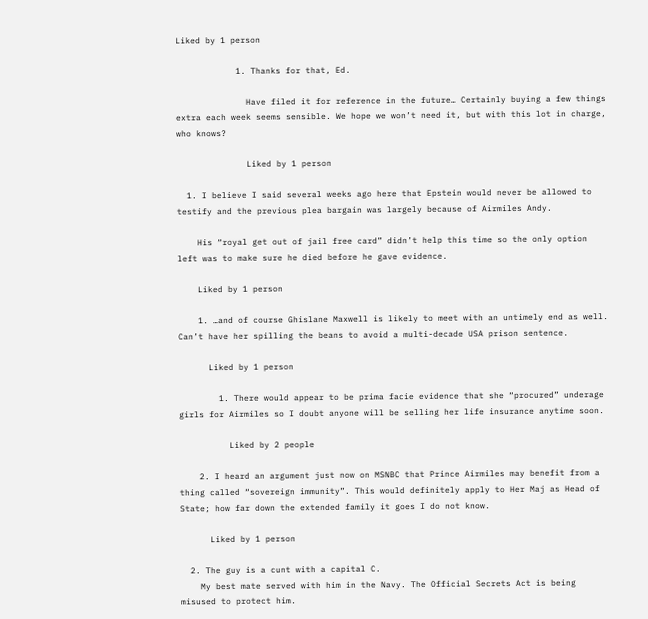Liked by 1 person

            1. Thanks for that, Ed.

              Have filed it for reference in the future… Certainly buying a few things extra each week seems sensible. We hope we won’t need it, but with this lot in charge, who knows?

              Liked by 1 person

  1. I believe I said several weeks ago here that Epstein would never be allowed to testify and the previous plea bargain was largely because of Airmiles Andy.

    His “royal get out of jail free card” didn’t help this time so the only option left was to make sure he died before he gave evidence.

    Liked by 1 person

    1. …and of course Ghislane Maxwell is likely to meet with an untimely end as well. Can’t have her spilling the beans to avoid a multi-decade USA prison sentence.

      Liked by 1 person

        1. There would appear to be prima facie evidence that she “procured” underage girls for Airmiles so I doubt anyone will be selling her life insurance anytime soon.

          Liked by 2 people

    2. I heard an argument just now on MSNBC that Prince Airmiles may benefit from a thing called “sovereign immunity”. This would definitely apply to Her Maj as Head of State; how far down the extended family it goes I do not know.

      Liked by 1 person

  2. The guy is a cunt with a capital C.
    My best mate served with him in the Navy. The Official Secrets Act is being misused to protect him.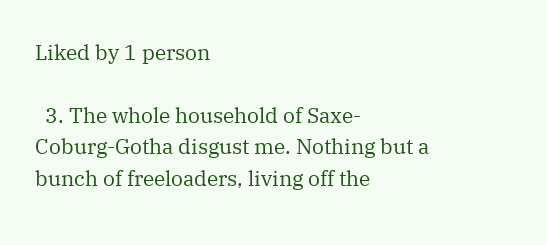Liked by 1 person

  3. The whole household of Saxe-Coburg-Gotha disgust me. Nothing but a bunch of freeloaders, living off the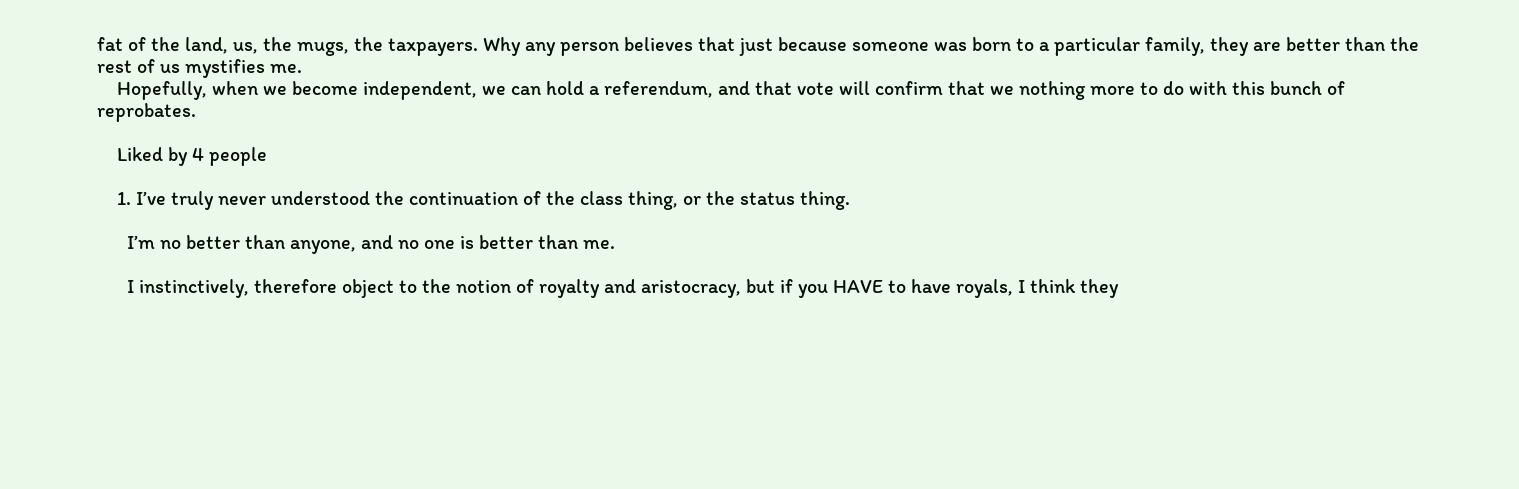fat of the land, us, the mugs, the taxpayers. Why any person believes that just because someone was born to a particular family, they are better than the rest of us mystifies me.
    Hopefully, when we become independent, we can hold a referendum, and that vote will confirm that we nothing more to do with this bunch of reprobates.

    Liked by 4 people

    1. I’ve truly never understood the continuation of the class thing, or the status thing.

      I’m no better than anyone, and no one is better than me.

      I instinctively, therefore object to the notion of royalty and aristocracy, but if you HAVE to have royals, I think they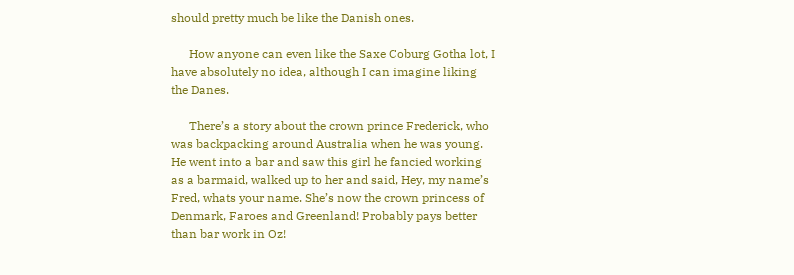should pretty much be like the Danish ones.

      How anyone can even like the Saxe Coburg Gotha lot, I have absolutely no idea, although I can imagine liking the Danes.

      There’s a story about the crown prince Frederick, who was backpacking around Australia when he was young. He went into a bar and saw this girl he fancied working as a barmaid, walked up to her and said, Hey, my name’s Fred, whats your name. She’s now the crown princess of Denmark, Faroes and Greenland! Probably pays better than bar work in Oz!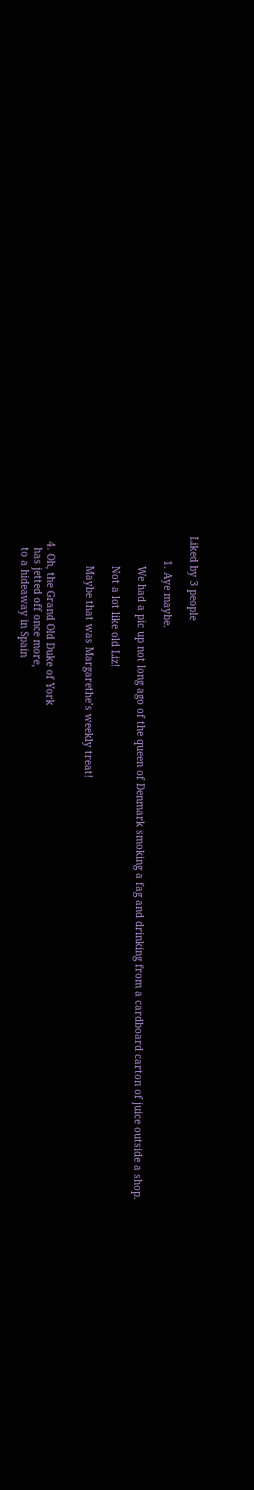Liked by 3 people

        1. Aye maybe.

          We had a pic up not long ago of the queen of Denmark smoking a fag and drinking from a cardboard carton of juice outside a shop.

          Not a lot like old Liz!

          Maybe that was Margarethe’s weekly treat!


  4. Oh, the Grand Old Duke of York
    has jetted off once more,
    to a hideaway in Spain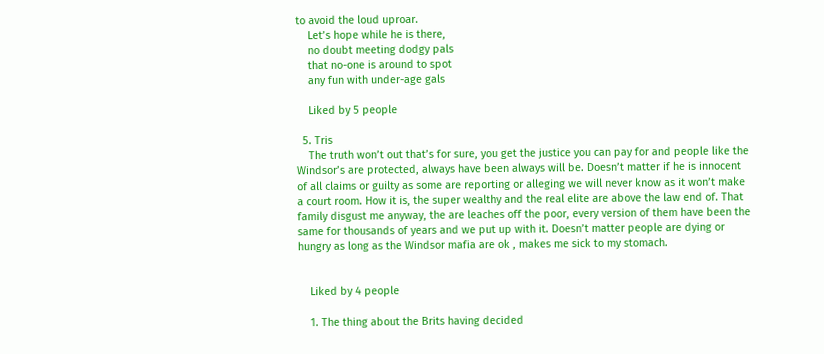to avoid the loud uproar.
    Let’s hope while he is there,
    no doubt meeting dodgy pals
    that no-one is around to spot
    any fun with under-age gals

    Liked by 5 people

  5. Tris
    The truth won’t out that’s for sure, you get the justice you can pay for and people like the Windsor’s are protected, always have been always will be. Doesn’t matter if he is innocent of all claims or guilty as some are reporting or alleging we will never know as it won’t make a court room. How it is, the super wealthy and the real elite are above the law end of. That family disgust me anyway, the are leaches off the poor, every version of them have been the same for thousands of years and we put up with it. Doesn’t matter people are dying or hungry as long as the Windsor mafia are ok , makes me sick to my stomach.


    Liked by 4 people

    1. The thing about the Brits having decided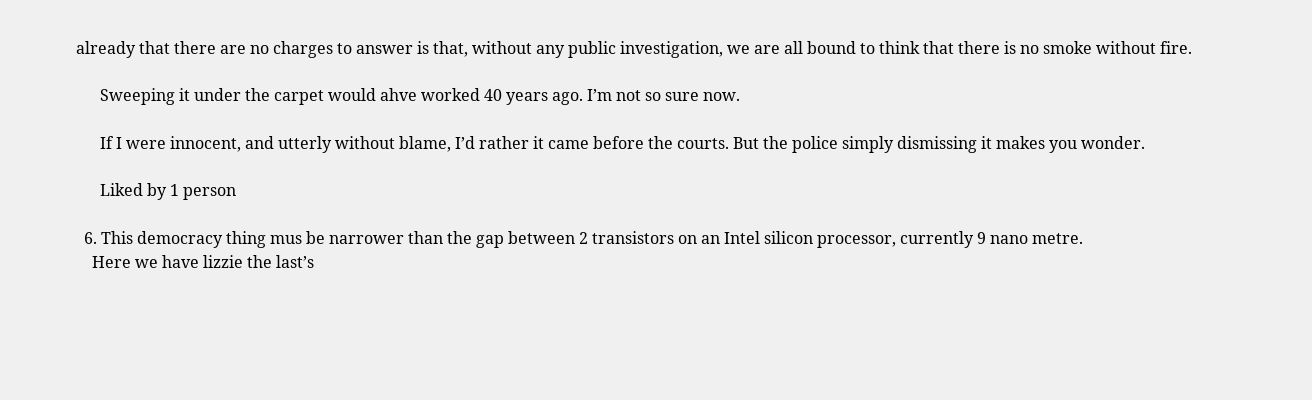already that there are no charges to answer is that, without any public investigation, we are all bound to think that there is no smoke without fire.

      Sweeping it under the carpet would ahve worked 40 years ago. I’m not so sure now.

      If I were innocent, and utterly without blame, I’d rather it came before the courts. But the police simply dismissing it makes you wonder.

      Liked by 1 person

  6. This democracy thing mus be narrower than the gap between 2 transistors on an Intel silicon processor, currently 9 nano metre.
    Here we have lizzie the last’s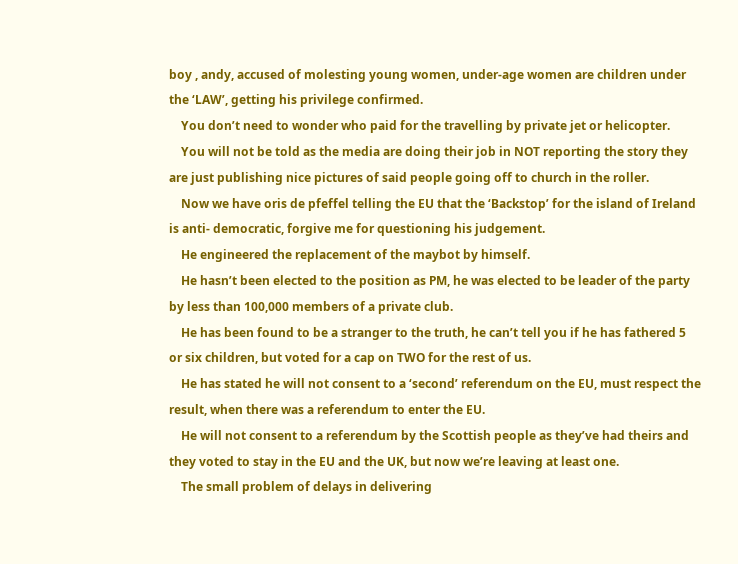boy , andy, accused of molesting young women, under-age women are children under the ‘LAW’, getting his privilege confirmed.
    You don’t need to wonder who paid for the travelling by private jet or helicopter.
    You will not be told as the media are doing their job in NOT reporting the story they are just publishing nice pictures of said people going off to church in the roller.
    Now we have oris de pfeffel telling the EU that the ‘Backstop’ for the island of Ireland is anti- democratic, forgive me for questioning his judgement.
    He engineered the replacement of the maybot by himself.
    He hasn’t been elected to the position as PM, he was elected to be leader of the party by less than 100,000 members of a private club.
    He has been found to be a stranger to the truth, he can’t tell you if he has fathered 5 or six children, but voted for a cap on TWO for the rest of us.
    He has stated he will not consent to a ‘second’ referendum on the EU, must respect the result, when there was a referendum to enter the EU.
    He will not consent to a referendum by the Scottish people as they’ve had theirs and they voted to stay in the EU and the UK, but now we’re leaving at least one.
    The small problem of delays in delivering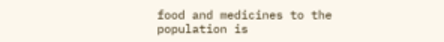food and medicines to the population is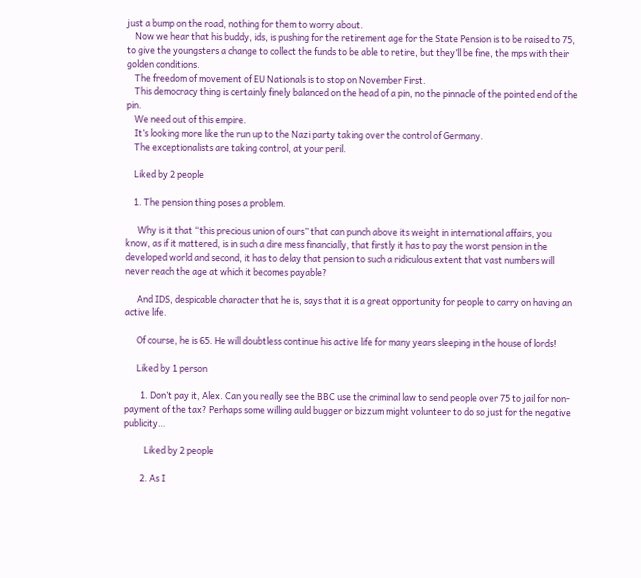just a bump on the road, nothing for them to worry about.
    Now we hear that his buddy, ids, is pushing for the retirement age for the State Pension is to be raised to 75, to give the youngsters a change to collect the funds to be able to retire, but they’ll be fine, the mps with their golden conditions.
    The freedom of movement of EU Nationals is to stop on November First.
    This democracy thing is certainly finely balanced on the head of a pin, no the pinnacle of the pointed end of the pin.
    We need out of this empire.
    It’s looking more like the run up to the Nazi party taking over the control of Germany.
    The exceptionalists are taking control, at your peril.

    Liked by 2 people

    1. The pension thing poses a problem.

      Why is it that “this precious union of ours” that can punch above its weight in international affairs, you know, as if it mattered, is in such a dire mess financially, that firstly it has to pay the worst pension in the developed world and second, it has to delay that pension to such a ridiculous extent that vast numbers will never reach the age at which it becomes payable?

      And IDS, despicable character that he is, says that it is a great opportunity for people to carry on having an active life.

      Of course, he is 65. He will doubtless continue his active life for many years sleeping in the house of lords!

      Liked by 1 person

        1. Don’t pay it, Alex. Can you really see the BBC use the criminal law to send people over 75 to jail for non-payment of the tax? Perhaps some willing auld bugger or bizzum might volunteer to do so just for the negative publicity…

          Liked by 2 people

        2. As I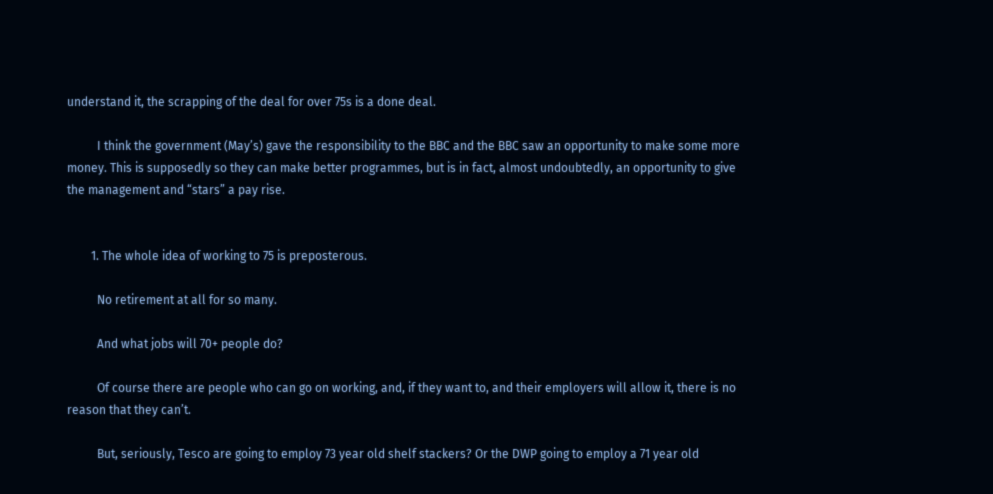understand it, the scrapping of the deal for over 75s is a done deal.

          I think the government (May’s) gave the responsibility to the BBC and the BBC saw an opportunity to make some more money. This is supposedly so they can make better programmes, but is in fact, almost undoubtedly, an opportunity to give the management and “stars” a pay rise.


        1. The whole idea of working to 75 is preposterous.

          No retirement at all for so many.

          And what jobs will 70+ people do?

          Of course there are people who can go on working, and, if they want to, and their employers will allow it, there is no reason that they can’t.

          But, seriously, Tesco are going to employ 73 year old shelf stackers? Or the DWP going to employ a 71 year old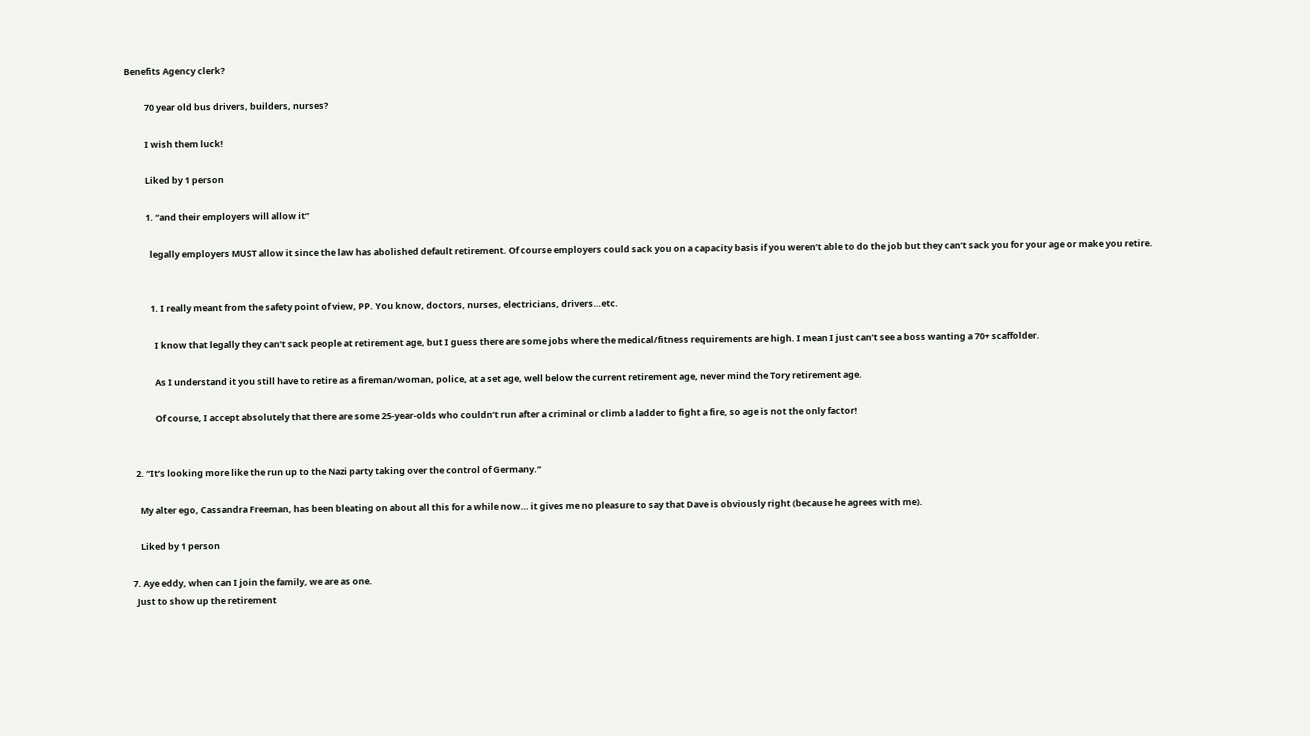Benefits Agency clerk?

          70 year old bus drivers, builders, nurses?

          I wish them luck!

          Liked by 1 person

          1. “and their employers will allow it”

            legally employers MUST allow it since the law has abolished default retirement. Of course employers could sack you on a capacity basis if you weren’t able to do the job but they can’t sack you for your age or make you retire.


            1. I really meant from the safety point of view, PP. You know, doctors, nurses, electricians, drivers…etc.

              I know that legally they can’t sack people at retirement age, but I guess there are some jobs where the medical/fitness requirements are high. I mean I just can’t see a boss wanting a 70+ scaffolder.

              As I understand it you still have to retire as a fireman/woman, police, at a set age, well below the current retirement age, never mind the Tory retirement age.

              Of course, I accept absolutely that there are some 25-year-olds who couldn’t run after a criminal or climb a ladder to fight a fire, so age is not the only factor!


    2. “It’s looking more like the run up to the Nazi party taking over the control of Germany.”

      My alter ego, Cassandra Freeman, has been bleating on about all this for a while now… it gives me no pleasure to say that Dave is obviously right (because he agrees with me).

      Liked by 1 person

  7. Aye eddy, when can I join the family, we are as one.
    Just to show up the retirement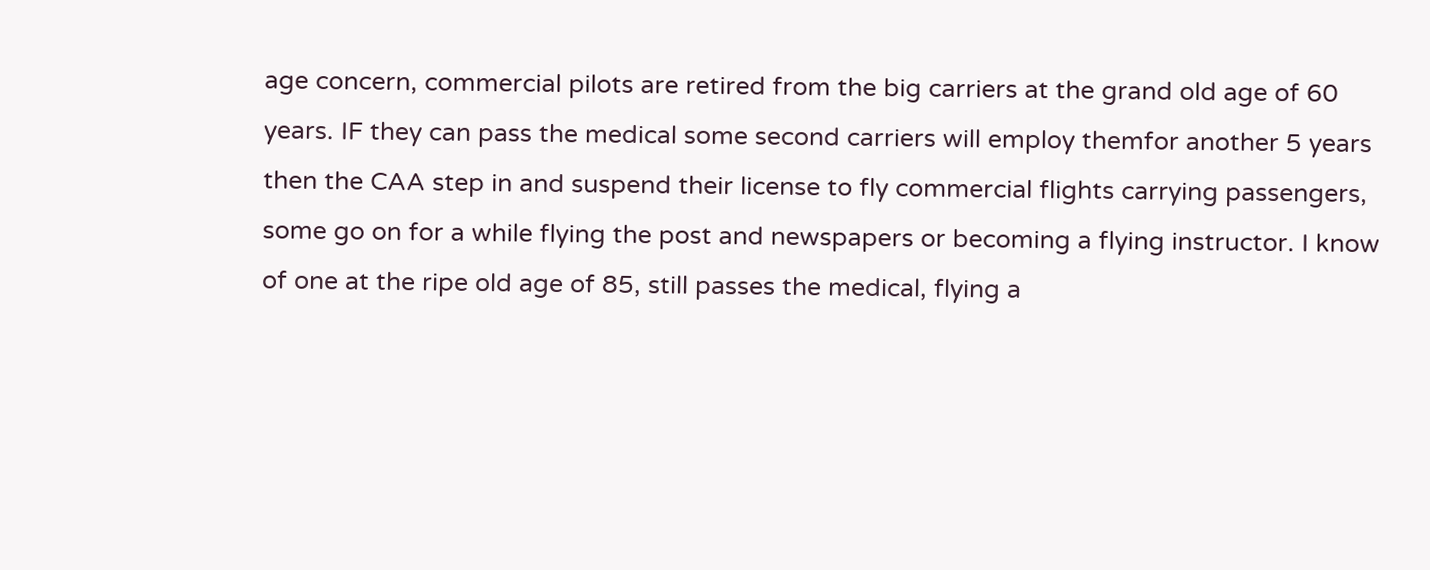age concern, commercial pilots are retired from the big carriers at the grand old age of 60 years. IF they can pass the medical some second carriers will employ themfor another 5 years then the CAA step in and suspend their license to fly commercial flights carrying passengers, some go on for a while flying the post and newspapers or becoming a flying instructor. I know of one at the ripe old age of 85, still passes the medical, flying a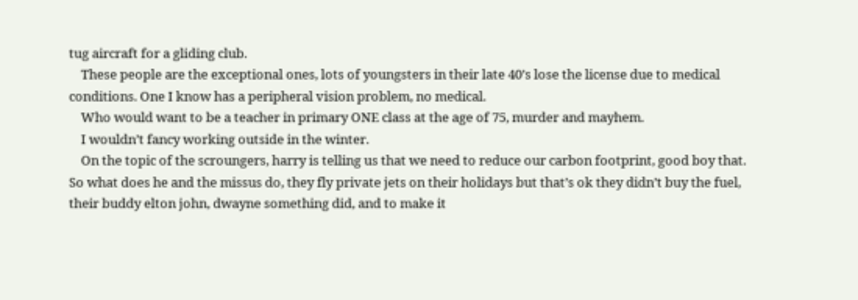tug aircraft for a gliding club.
    These people are the exceptional ones, lots of youngsters in their late 40’s lose the license due to medical conditions. One I know has a peripheral vision problem, no medical.
    Who would want to be a teacher in primary ONE class at the age of 75, murder and mayhem.
    I wouldn’t fancy working outside in the winter.
    On the topic of the scroungers, harry is telling us that we need to reduce our carbon footprint, good boy that. So what does he and the missus do, they fly private jets on their holidays but that’s ok they didn’t buy the fuel, their buddy elton john, dwayne something did, and to make it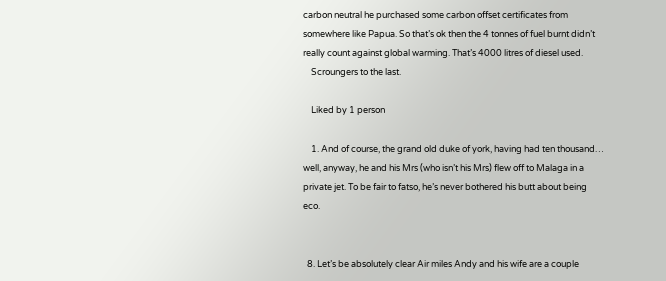carbon neutral he purchased some carbon offset certificates from somewhere like Papua. So that’s ok then the 4 tonnes of fuel burnt didn’t really count against global warming. That’s 4000 litres of diesel used.
    Scroungers to the last.

    Liked by 1 person

    1. And of course, the grand old duke of york, having had ten thousand… well, anyway, he and his Mrs (who isn’t his Mrs) flew off to Malaga in a private jet. To be fair to fatso, he’s never bothered his butt about being eco.


  8. Let’s be absolutely clear Air miles Andy and his wife are a couple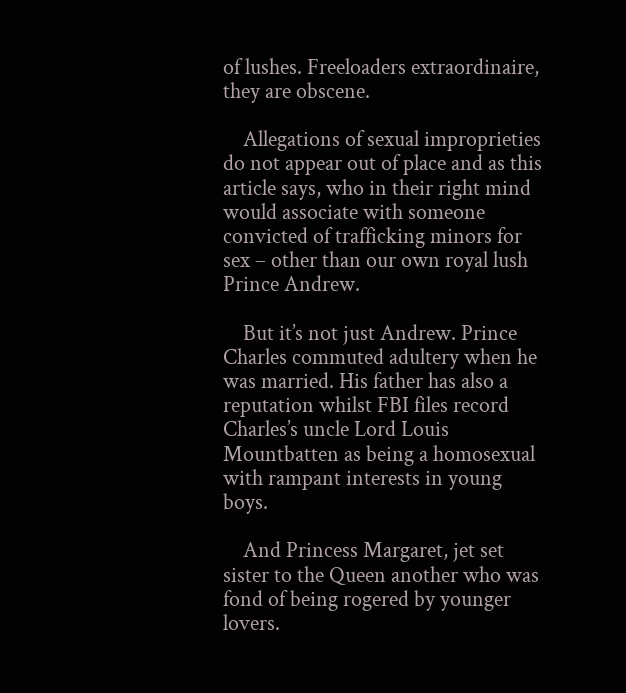of lushes. Freeloaders extraordinaire, they are obscene.

    Allegations of sexual improprieties do not appear out of place and as this article says, who in their right mind would associate with someone convicted of trafficking minors for sex – other than our own royal lush Prince Andrew.

    But it’s not just Andrew. Prince Charles commuted adultery when he was married. His father has also a reputation whilst FBI files record Charles’s uncle Lord Louis Mountbatten as being a homosexual with rampant interests in young boys.

    And Princess Margaret, jet set sister to the Queen another who was fond of being rogered by younger lovers.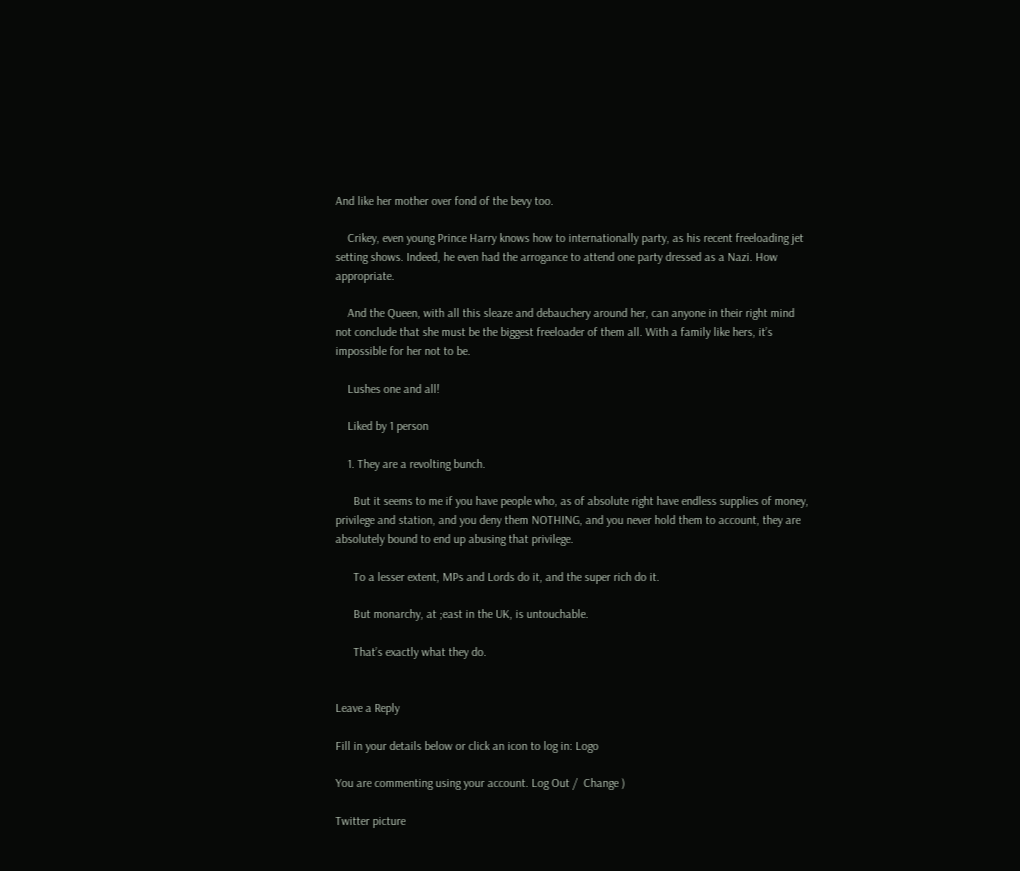And like her mother over fond of the bevy too.

    Crikey, even young Prince Harry knows how to internationally party, as his recent freeloading jet setting shows. Indeed, he even had the arrogance to attend one party dressed as a Nazi. How appropriate.

    And the Queen, with all this sleaze and debauchery around her, can anyone in their right mind not conclude that she must be the biggest freeloader of them all. With a family like hers, it’s impossible for her not to be.

    Lushes one and all!

    Liked by 1 person

    1. They are a revolting bunch.

      But it seems to me if you have people who, as of absolute right have endless supplies of money, privilege and station, and you deny them NOTHING, and you never hold them to account, they are absolutely bound to end up abusing that privilege.

      To a lesser extent, MPs and Lords do it, and the super rich do it.

      But monarchy, at ;east in the UK, is untouchable.

      That’s exactly what they do.


Leave a Reply

Fill in your details below or click an icon to log in: Logo

You are commenting using your account. Log Out /  Change )

Twitter picture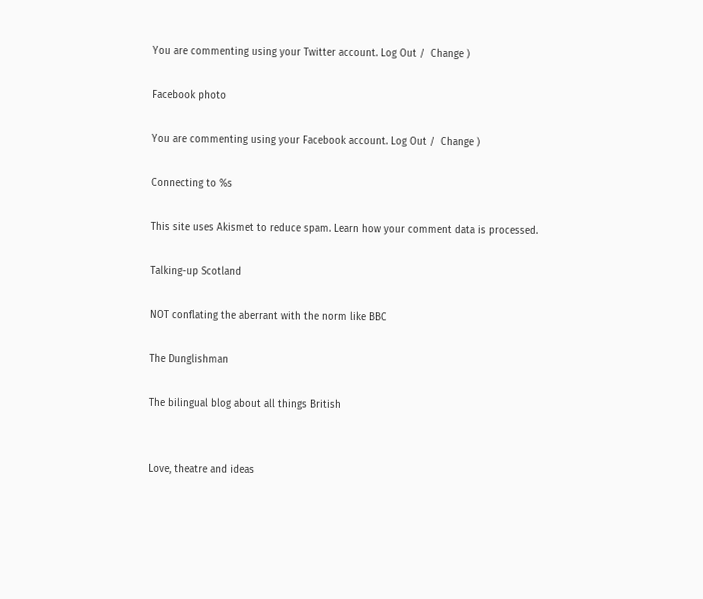You are commenting using your Twitter account. Log Out /  Change )

Facebook photo

You are commenting using your Facebook account. Log Out /  Change )

Connecting to %s

This site uses Akismet to reduce spam. Learn how your comment data is processed.

Talking-up Scotland

NOT conflating the aberrant with the norm like BBC

The Dunglishman

The bilingual blog about all things British


Love, theatre and ideas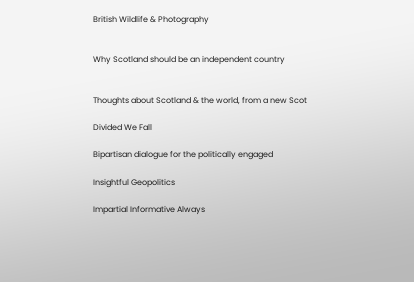British Wildlife & Photography


Why Scotland should be an independent country


Thoughts about Scotland & the world, from a new Scot

Divided We Fall

Bipartisan dialogue for the politically engaged

Insightful Geopolitics

Impartial Informative Always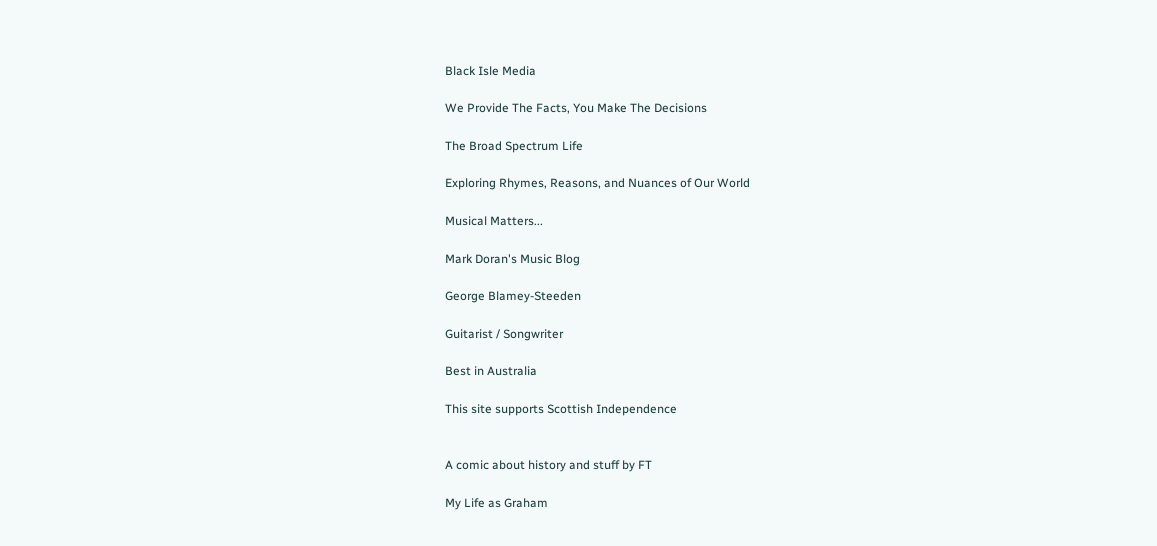Black Isle Media

We Provide The Facts, You Make The Decisions

The Broad Spectrum Life

Exploring Rhymes, Reasons, and Nuances of Our World

Musical Matters...

Mark Doran's Music Blog

George Blamey-Steeden

Guitarist / Songwriter

Best in Australia

This site supports Scottish Independence


A comic about history and stuff by FT

My Life as Graham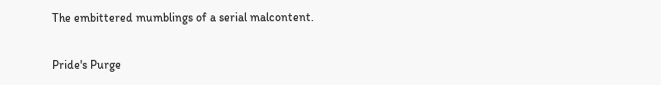The embittered mumblings of a serial malcontent.

Pride's Purge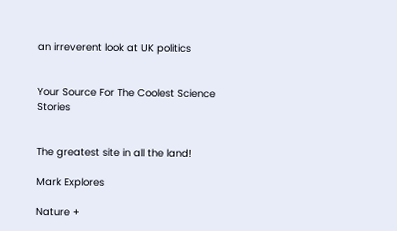an irreverent look at UK politics


Your Source For The Coolest Science Stories


The greatest site in all the land!

Mark Explores

Nature +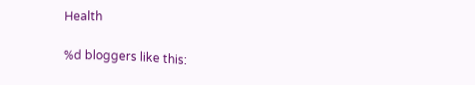Health

%d bloggers like this: